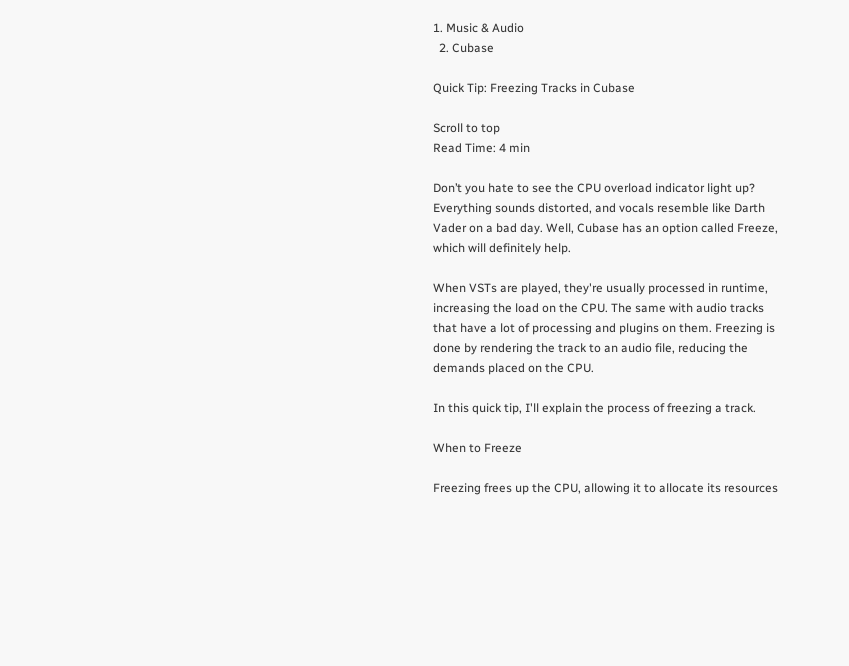1. Music & Audio
  2. Cubase

Quick Tip: Freezing Tracks in Cubase

Scroll to top
Read Time: 4 min

Don’t you hate to see the CPU overload indicator light up? Everything sounds distorted, and vocals resemble like Darth Vader on a bad day. Well, Cubase has an option called Freeze, which will definitely help.

When VSTs are played, they're usually processed in runtime, increasing the load on the CPU. The same with audio tracks that have a lot of processing and plugins on them. Freezing is done by rendering the track to an audio file, reducing the demands placed on the CPU.

In this quick tip, I'll explain the process of freezing a track.

When to Freeze

Freezing frees up the CPU, allowing it to allocate its resources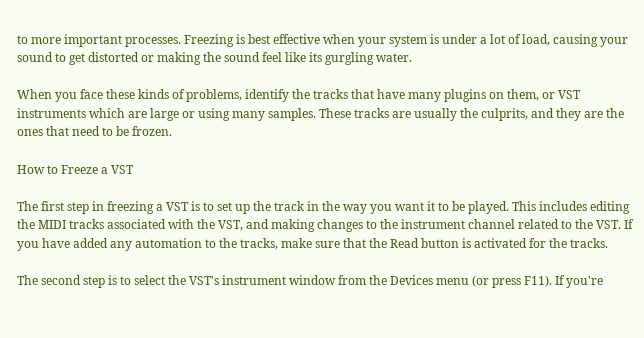to more important processes. Freezing is best effective when your system is under a lot of load, causing your sound to get distorted or making the sound feel like its gurgling water.

When you face these kinds of problems, identify the tracks that have many plugins on them, or VST instruments which are large or using many samples. These tracks are usually the culprits, and they are the ones that need to be frozen.

How to Freeze a VST

The first step in freezing a VST is to set up the track in the way you want it to be played. This includes editing the MIDI tracks associated with the VST, and making changes to the instrument channel related to the VST. If you have added any automation to the tracks, make sure that the Read button is activated for the tracks.

The second step is to select the VST's instrument window from the Devices menu (or press F11). If you're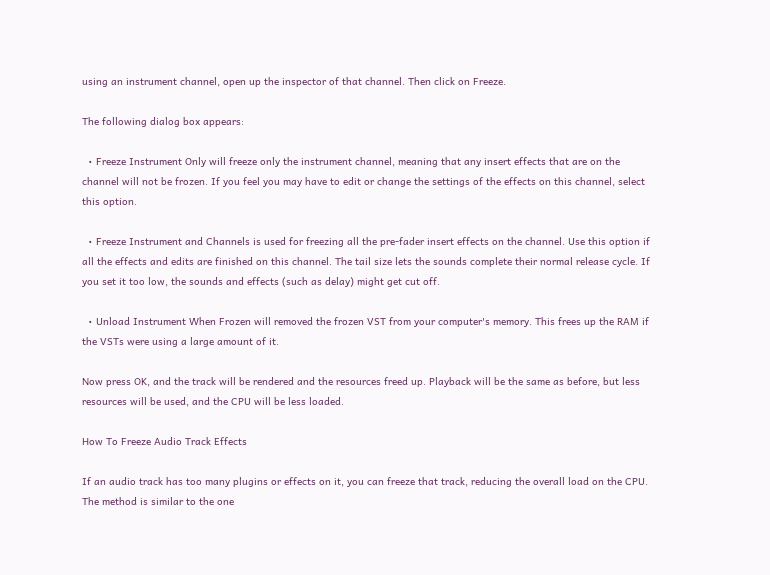using an instrument channel, open up the inspector of that channel. Then click on Freeze.

The following dialog box appears:

  • Freeze Instrument Only will freeze only the instrument channel, meaning that any insert effects that are on the channel will not be frozen. If you feel you may have to edit or change the settings of the effects on this channel, select this option.

  • Freeze Instrument and Channels is used for freezing all the pre-fader insert effects on the channel. Use this option if all the effects and edits are finished on this channel. The tail size lets the sounds complete their normal release cycle. If you set it too low, the sounds and effects (such as delay) might get cut off.

  • Unload Instrument When Frozen will removed the frozen VST from your computer's memory. This frees up the RAM if the VSTs were using a large amount of it.

Now press OK, and the track will be rendered and the resources freed up. Playback will be the same as before, but less resources will be used, and the CPU will be less loaded.

How To Freeze Audio Track Effects

If an audio track has too many plugins or effects on it, you can freeze that track, reducing the overall load on the CPU. The method is similar to the one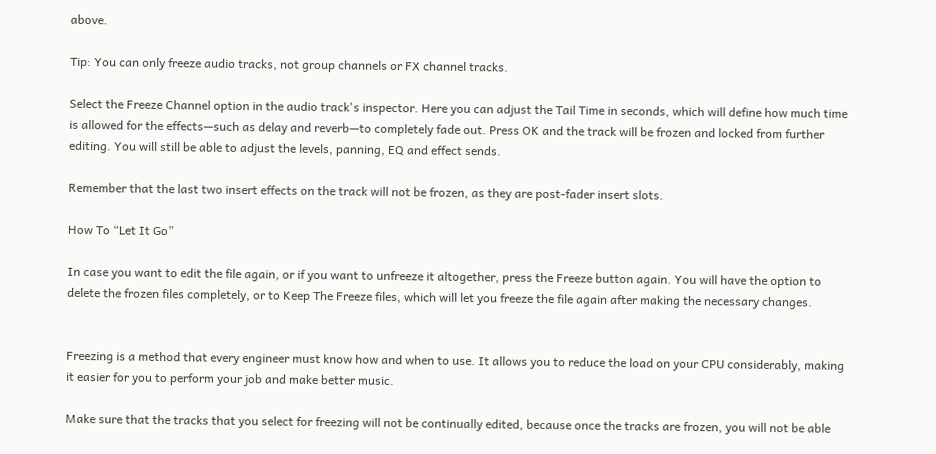above.

Tip: You can only freeze audio tracks, not group channels or FX channel tracks.

Select the Freeze Channel option in the audio track's inspector. Here you can adjust the Tail Time in seconds, which will define how much time is allowed for the effects—such as delay and reverb—to completely fade out. Press OK and the track will be frozen and locked from further editing. You will still be able to adjust the levels, panning, EQ and effect sends.

Remember that the last two insert effects on the track will not be frozen, as they are post-fader insert slots.

How To “Let It Go”

In case you want to edit the file again, or if you want to unfreeze it altogether, press the Freeze button again. You will have the option to delete the frozen files completely, or to Keep The Freeze files, which will let you freeze the file again after making the necessary changes.


Freezing is a method that every engineer must know how and when to use. It allows you to reduce the load on your CPU considerably, making it easier for you to perform your job and make better music.

Make sure that the tracks that you select for freezing will not be continually edited, because once the tracks are frozen, you will not be able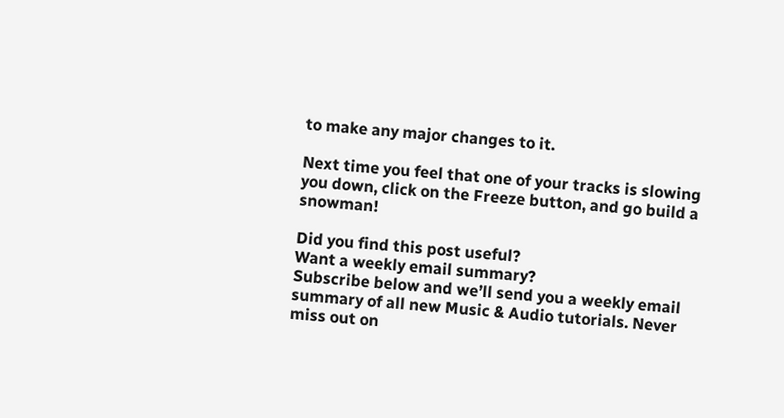to make any major changes to it.

Next time you feel that one of your tracks is slowing you down, click on the Freeze button, and go build a snowman!

Did you find this post useful?
Want a weekly email summary?
Subscribe below and we’ll send you a weekly email summary of all new Music & Audio tutorials. Never miss out on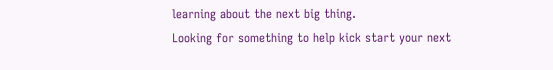learning about the next big thing.
Looking for something to help kick start your next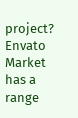project?
Envato Market has a range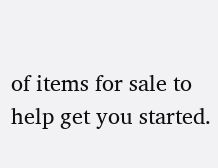of items for sale to help get you started.